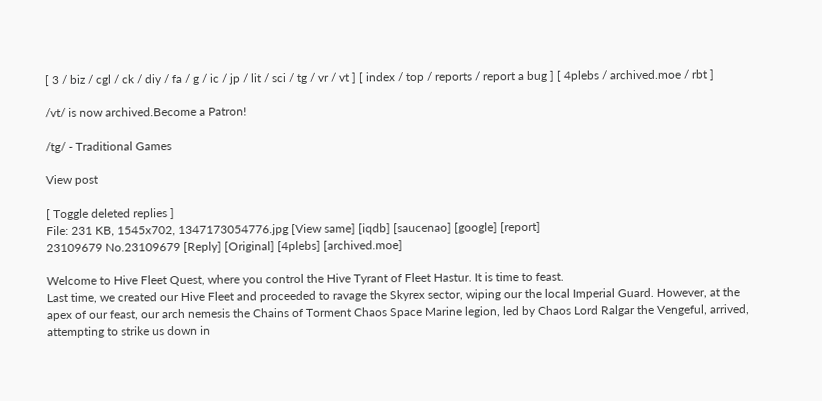[ 3 / biz / cgl / ck / diy / fa / g / ic / jp / lit / sci / tg / vr / vt ] [ index / top / reports / report a bug ] [ 4plebs / archived.moe / rbt ]

/vt/ is now archived.Become a Patron!

/tg/ - Traditional Games

View post

[ Toggle deleted replies ]
File: 231 KB, 1545x702, 1347173054776.jpg [View same] [iqdb] [saucenao] [google] [report]
23109679 No.23109679 [Reply] [Original] [4plebs] [archived.moe]

Welcome to Hive Fleet Quest, where you control the Hive Tyrant of Fleet Hastur. It is time to feast.
Last time, we created our Hive Fleet and proceeded to ravage the Skyrex sector, wiping our the local Imperial Guard. However, at the apex of our feast, our arch nemesis the Chains of Torment Chaos Space Marine legion, led by Chaos Lord Ralgar the Vengeful, arrived, attempting to strike us down in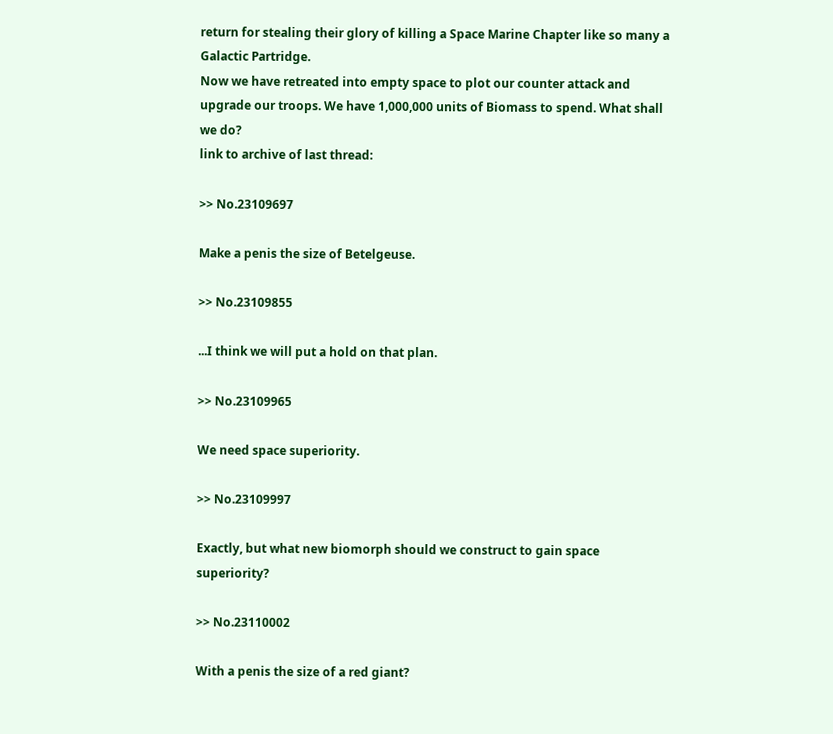return for stealing their glory of killing a Space Marine Chapter like so many a Galactic Partridge.
Now we have retreated into empty space to plot our counter attack and upgrade our troops. We have 1,000,000 units of Biomass to spend. What shall we do?
link to archive of last thread:

>> No.23109697

Make a penis the size of Betelgeuse.

>> No.23109855

...I think we will put a hold on that plan.

>> No.23109965

We need space superiority.

>> No.23109997

Exactly, but what new biomorph should we construct to gain space superiority?

>> No.23110002

With a penis the size of a red giant?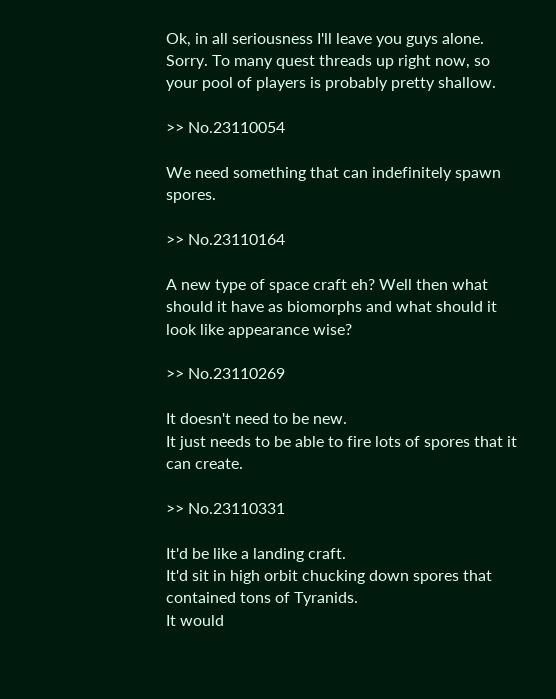Ok, in all seriousness I'll leave you guys alone. Sorry. To many quest threads up right now, so your pool of players is probably pretty shallow.

>> No.23110054

We need something that can indefinitely spawn spores.

>> No.23110164

A new type of space craft eh? Well then what should it have as biomorphs and what should it look like appearance wise?

>> No.23110269

It doesn't need to be new.
It just needs to be able to fire lots of spores that it can create.

>> No.23110331

It'd be like a landing craft.
It'd sit in high orbit chucking down spores that contained tons of Tyranids.
It would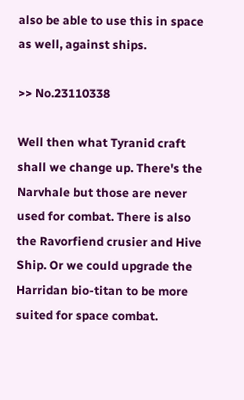also be able to use this in space as well, against ships.

>> No.23110338

Well then what Tyranid craft shall we change up. There's the Narvhale but those are never used for combat. There is also the Ravorfiend crusier and Hive Ship. Or we could upgrade the Harridan bio-titan to be more suited for space combat.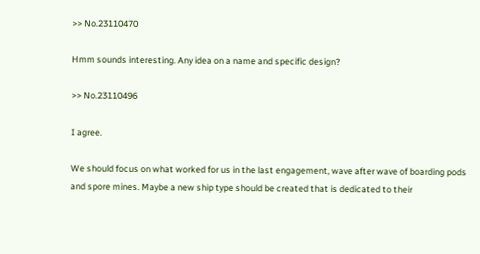>> No.23110470

Hmm sounds interesting. Any idea on a name and specific design?

>> No.23110496

I agree.

We should focus on what worked for us in the last engagement, wave after wave of boarding pods and spore mines. Maybe a new ship type should be created that is dedicated to their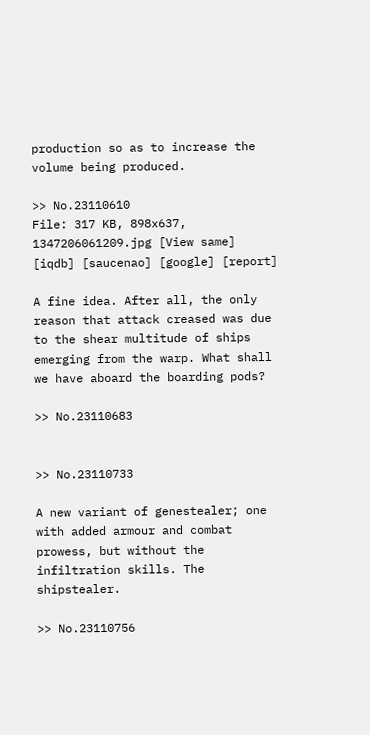production so as to increase the volume being produced.

>> No.23110610
File: 317 KB, 898x637, 1347206061209.jpg [View same] [iqdb] [saucenao] [google] [report]

A fine idea. After all, the only reason that attack creased was due to the shear multitude of ships emerging from the warp. What shall we have aboard the boarding pods?

>> No.23110683


>> No.23110733

A new variant of genestealer; one with added armour and combat prowess, but without the infiltration skills. The shipstealer.

>> No.23110756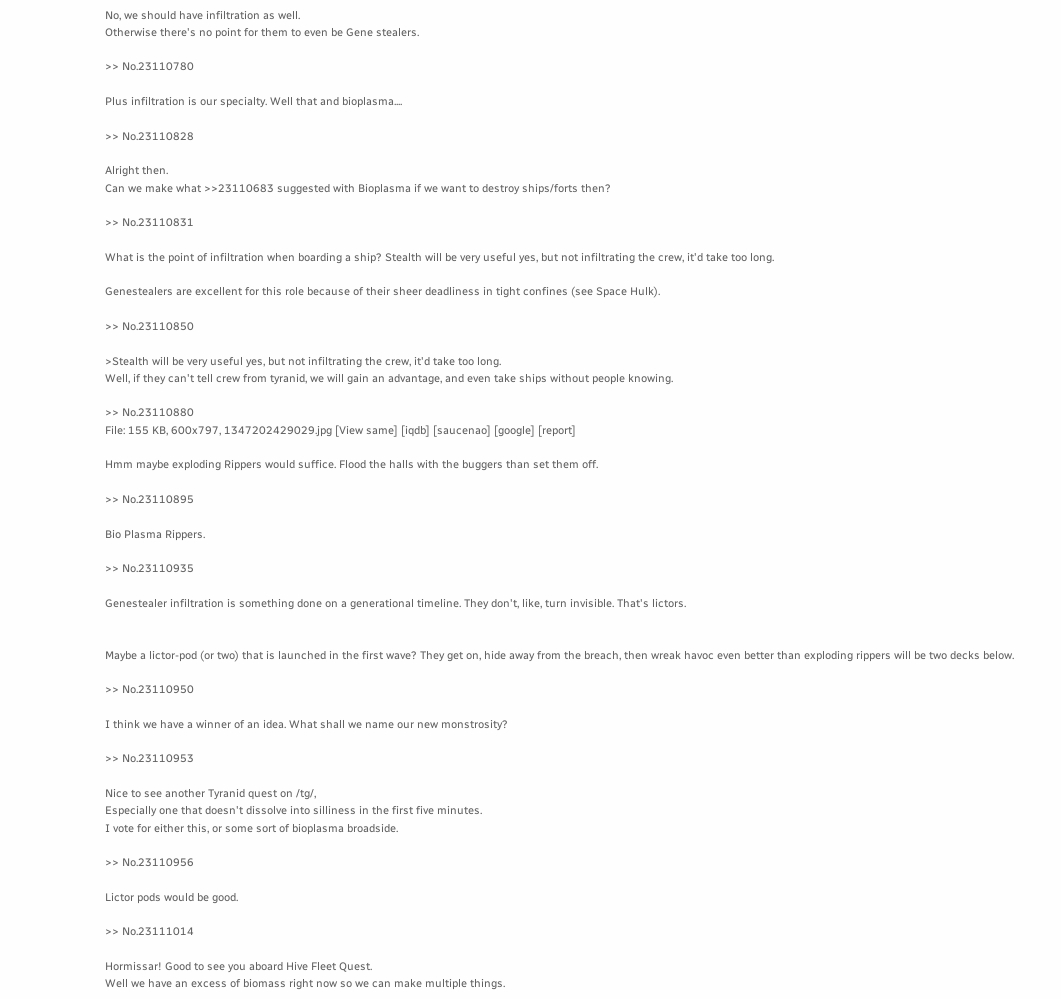No, we should have infiltration as well.
Otherwise there's no point for them to even be Gene stealers.

>> No.23110780

Plus infiltration is our specialty. Well that and bioplasma....

>> No.23110828

Alright then.
Can we make what >>23110683 suggested with Bioplasma if we want to destroy ships/forts then?

>> No.23110831

What is the point of infiltration when boarding a ship? Stealth will be very useful yes, but not infiltrating the crew, it'd take too long.

Genestealers are excellent for this role because of their sheer deadliness in tight confines (see Space Hulk).

>> No.23110850

>Stealth will be very useful yes, but not infiltrating the crew, it'd take too long.
Well, if they can't tell crew from tyranid, we will gain an advantage, and even take ships without people knowing.

>> No.23110880
File: 155 KB, 600x797, 1347202429029.jpg [View same] [iqdb] [saucenao] [google] [report]

Hmm maybe exploding Rippers would suffice. Flood the halls with the buggers than set them off.

>> No.23110895

Bio Plasma Rippers.

>> No.23110935

Genestealer infiltration is something done on a generational timeline. They don't, like, turn invisible. That's lictors.


Maybe a lictor-pod (or two) that is launched in the first wave? They get on, hide away from the breach, then wreak havoc even better than exploding rippers will be two decks below.

>> No.23110950

I think we have a winner of an idea. What shall we name our new monstrosity?

>> No.23110953

Nice to see another Tyranid quest on /tg/,
Especially one that doesn't dissolve into silliness in the first five minutes.
I vote for either this, or some sort of bioplasma broadside.

>> No.23110956

Lictor pods would be good.

>> No.23111014

Hormissar! Good to see you aboard Hive Fleet Quest.
Well we have an excess of biomass right now so we can make multiple things.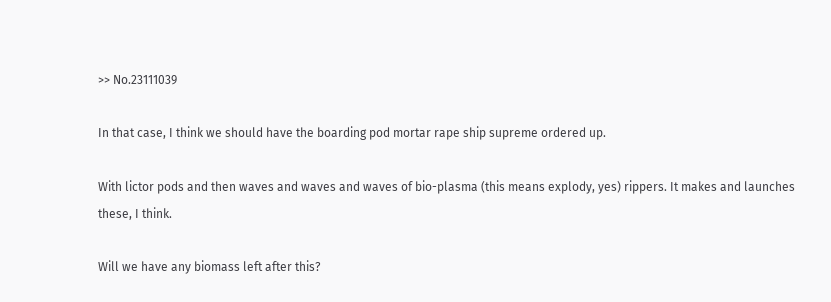>> No.23111039

In that case, I think we should have the boarding pod mortar rape ship supreme ordered up.

With lictor pods and then waves and waves and waves of bio-plasma (this means explody, yes) rippers. It makes and launches these, I think.

Will we have any biomass left after this?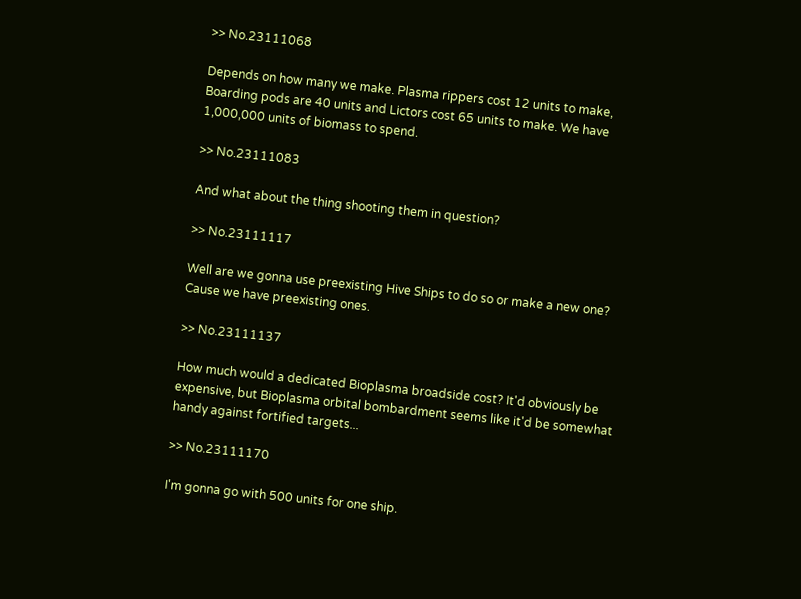>> No.23111068

Depends on how many we make. Plasma rippers cost 12 units to make, Boarding pods are 40 units and Lictors cost 65 units to make. We have 1,000,000 units of biomass to spend.

>> No.23111083

And what about the thing shooting them in question?

>> No.23111117

Well are we gonna use preexisting Hive Ships to do so or make a new one? Cause we have preexisting ones.

>> No.23111137

How much would a dedicated Bioplasma broadside cost? It'd obviously be expensive, but Bioplasma orbital bombardment seems like it'd be somewhat handy against fortified targets...

>> No.23111170

I'm gonna go with 500 units for one ship.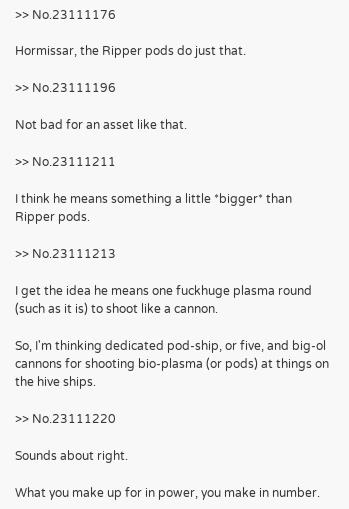>> No.23111176

Hormissar, the Ripper pods do just that.

>> No.23111196

Not bad for an asset like that.

>> No.23111211

I think he means something a little *bigger* than Ripper pods.

>> No.23111213

I get the idea he means one fuckhuge plasma round (such as it is) to shoot like a cannon.

So, I'm thinking dedicated pod-ship, or five, and big-ol cannons for shooting bio-plasma (or pods) at things on the hive ships.

>> No.23111220

Sounds about right.

What you make up for in power, you make in number.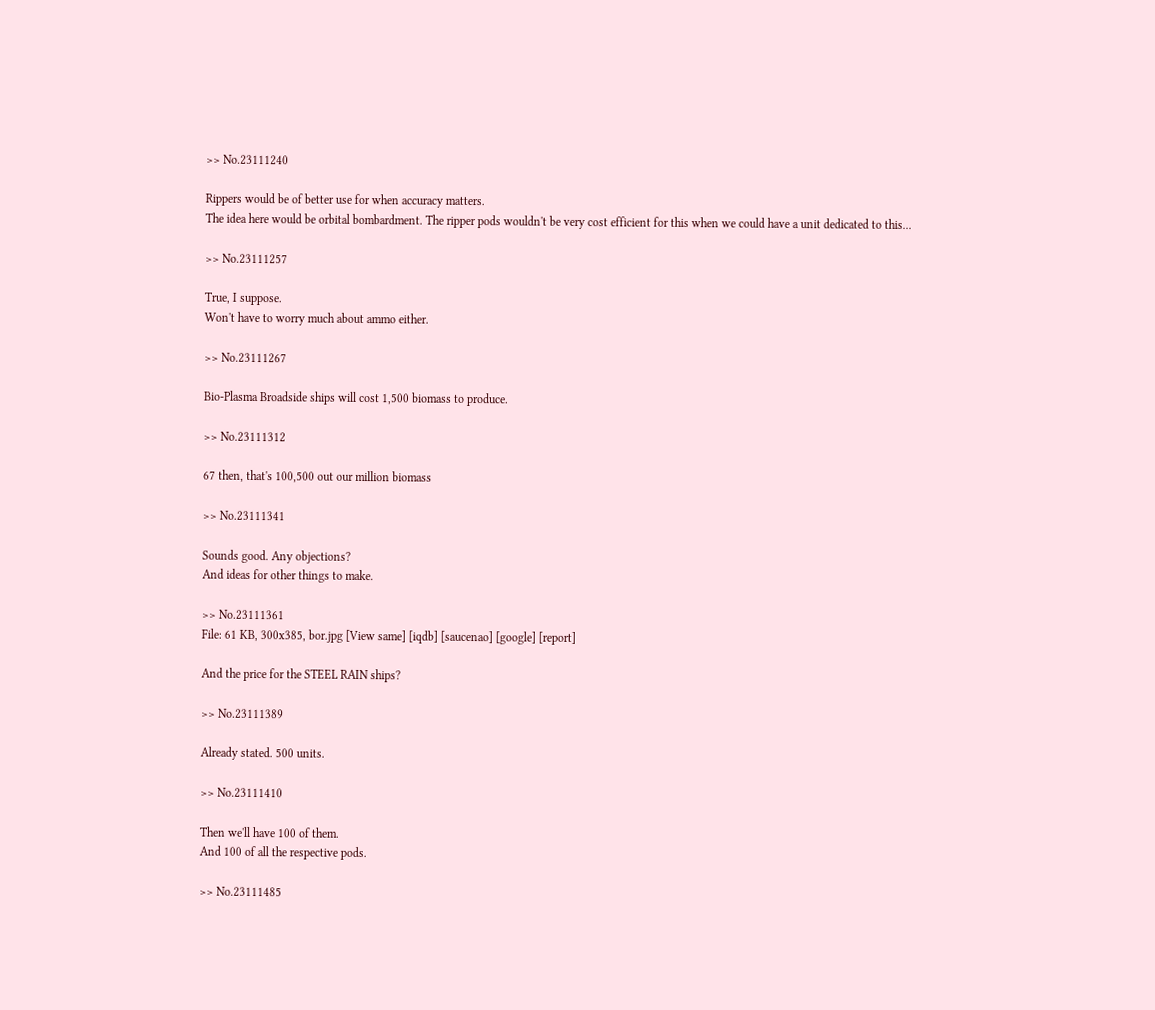>> No.23111240

Rippers would be of better use for when accuracy matters.
The idea here would be orbital bombardment. The ripper pods wouldn't be very cost efficient for this when we could have a unit dedicated to this...

>> No.23111257

True, I suppose.
Won't have to worry much about ammo either.

>> No.23111267

Bio-Plasma Broadside ships will cost 1,500 biomass to produce.

>> No.23111312

67 then, that's 100,500 out our million biomass

>> No.23111341

Sounds good. Any objections?
And ideas for other things to make.

>> No.23111361
File: 61 KB, 300x385, bor.jpg [View same] [iqdb] [saucenao] [google] [report]

And the price for the STEEL RAIN ships?

>> No.23111389

Already stated. 500 units.

>> No.23111410

Then we'll have 100 of them.
And 100 of all the respective pods.

>> No.23111485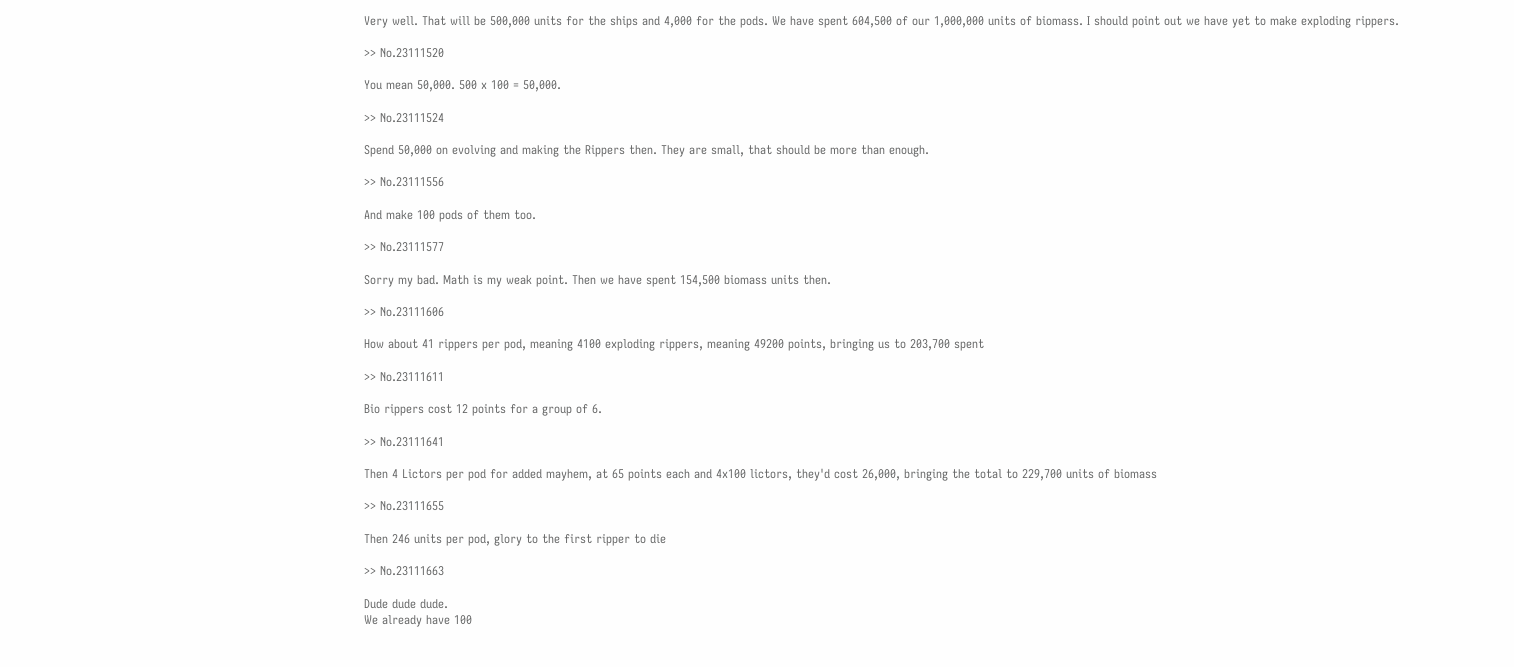Very well. That will be 500,000 units for the ships and 4,000 for the pods. We have spent 604,500 of our 1,000,000 units of biomass. I should point out we have yet to make exploding rippers.

>> No.23111520

You mean 50,000. 500 x 100 = 50,000.

>> No.23111524

Spend 50,000 on evolving and making the Rippers then. They are small, that should be more than enough.

>> No.23111556

And make 100 pods of them too.

>> No.23111577

Sorry my bad. Math is my weak point. Then we have spent 154,500 biomass units then.

>> No.23111606

How about 41 rippers per pod, meaning 4100 exploding rippers, meaning 49200 points, bringing us to 203,700 spent

>> No.23111611

Bio rippers cost 12 points for a group of 6.

>> No.23111641

Then 4 Lictors per pod for added mayhem, at 65 points each and 4x100 lictors, they'd cost 26,000, bringing the total to 229,700 units of biomass

>> No.23111655

Then 246 units per pod, glory to the first ripper to die

>> No.23111663

Dude dude dude.
We already have 100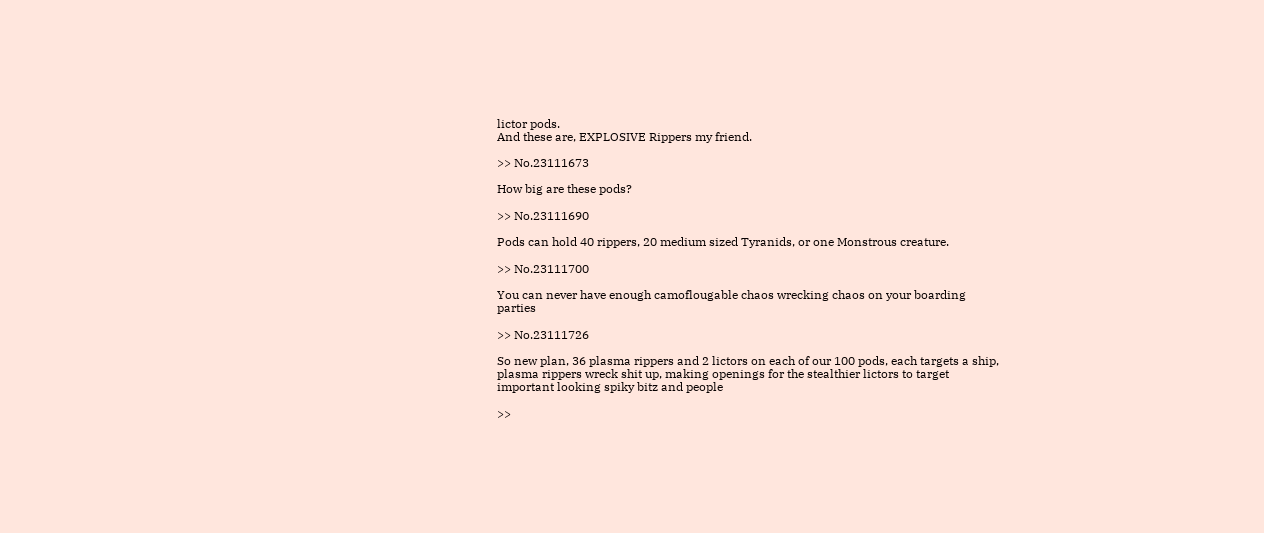lictor pods.
And these are, EXPLOSIVE Rippers my friend.

>> No.23111673

How big are these pods?

>> No.23111690

Pods can hold 40 rippers, 20 medium sized Tyranids, or one Monstrous creature.

>> No.23111700

You can never have enough camoflougable chaos wrecking chaos on your boarding parties

>> No.23111726

So new plan, 36 plasma rippers and 2 lictors on each of our 100 pods, each targets a ship, plasma rippers wreck shit up, making openings for the stealthier lictors to target important looking spiky bitz and people

>>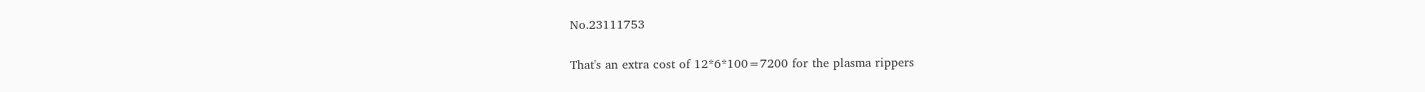No.23111753

That's an extra cost of 12*6*100=7200 for the plasma rippers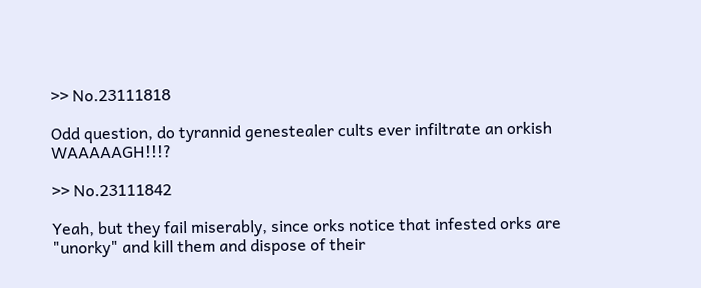>> No.23111818

Odd question, do tyrannid genestealer cults ever infiltrate an orkish WAAAAAGH!!!?

>> No.23111842

Yeah, but they fail miserably, since orks notice that infested orks are "unorky" and kill them and dispose of their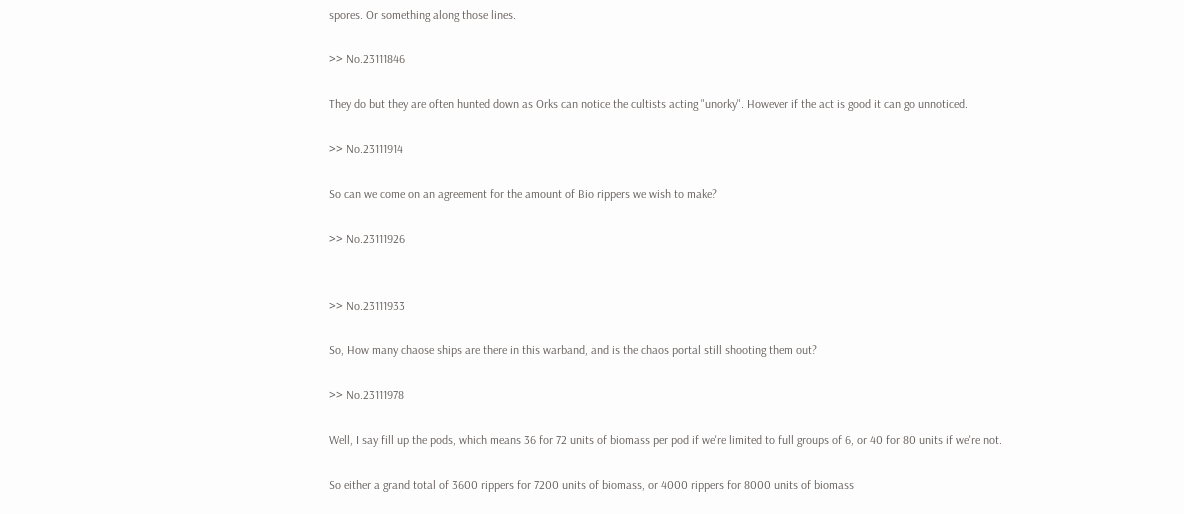spores. Or something along those lines.

>> No.23111846

They do but they are often hunted down as Orks can notice the cultists acting "unorky". However if the act is good it can go unnoticed.

>> No.23111914

So can we come on an agreement for the amount of Bio rippers we wish to make?

>> No.23111926


>> No.23111933

So, How many chaose ships are there in this warband, and is the chaos portal still shooting them out?

>> No.23111978

Well, I say fill up the pods, which means 36 for 72 units of biomass per pod if we're limited to full groups of 6, or 40 for 80 units if we're not.

So either a grand total of 3600 rippers for 7200 units of biomass, or 4000 rippers for 8000 units of biomass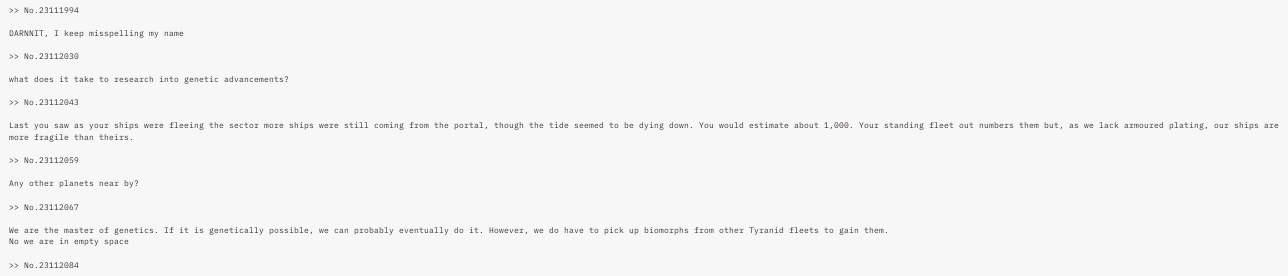>> No.23111994

DARNNIT, I keep misspelling my name

>> No.23112030

what does it take to research into genetic advancements?

>> No.23112043

Last you saw as your ships were fleeing the sector more ships were still coming from the portal, though the tide seemed to be dying down. You would estimate about 1,000. Your standing fleet out numbers them but, as we lack armoured plating, our ships are more fragile than theirs.

>> No.23112059

Any other planets near by?

>> No.23112067

We are the master of genetics. If it is genetically possible, we can probably eventually do it. However, we do have to pick up biomorphs from other Tyranid fleets to gain them.
No we are in empty space

>> No.23112084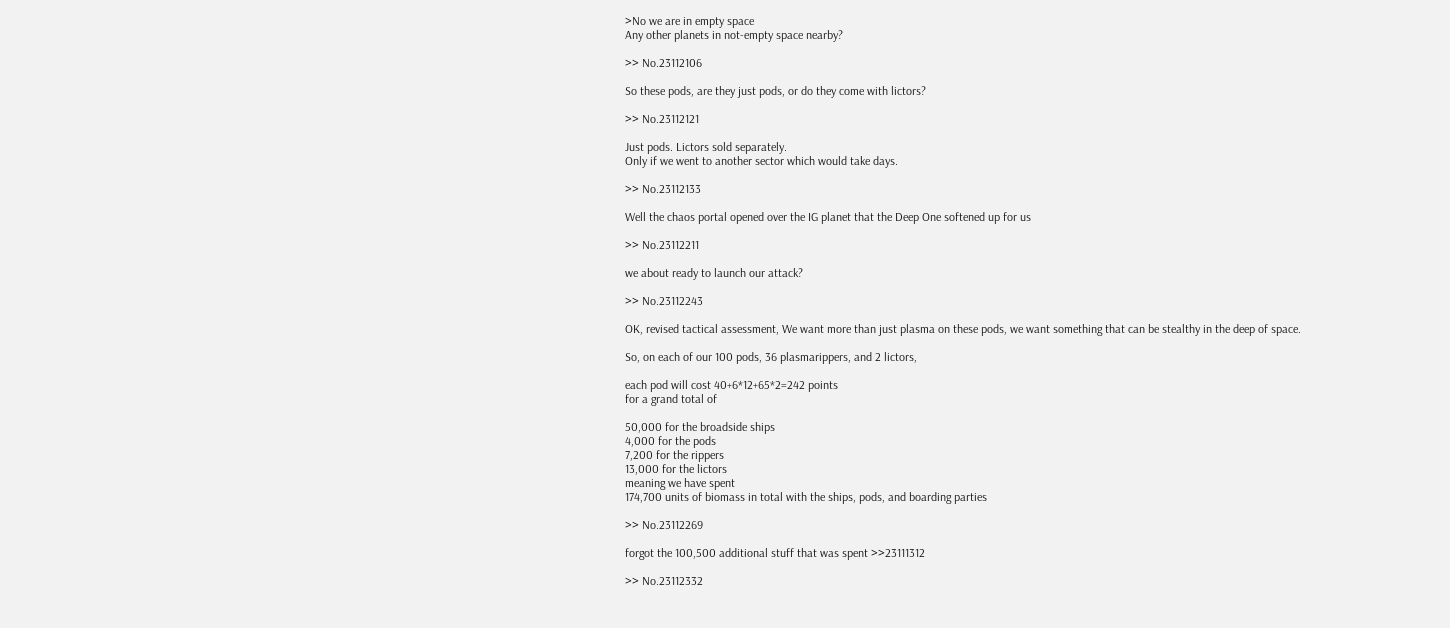>No we are in empty space
Any other planets in not-empty space nearby?

>> No.23112106

So these pods, are they just pods, or do they come with lictors?

>> No.23112121

Just pods. Lictors sold separately.
Only if we went to another sector which would take days.

>> No.23112133

Well the chaos portal opened over the IG planet that the Deep One softened up for us

>> No.23112211

we about ready to launch our attack?

>> No.23112243

OK, revised tactical assessment, We want more than just plasma on these pods, we want something that can be stealthy in the deep of space.

So, on each of our 100 pods, 36 plasmarippers, and 2 lictors,

each pod will cost 40+6*12+65*2=242 points
for a grand total of

50,000 for the broadside ships
4,000 for the pods
7,200 for the rippers
13,000 for the lictors
meaning we have spent
174,700 units of biomass in total with the ships, pods, and boarding parties

>> No.23112269

forgot the 100,500 additional stuff that was spent >>23111312

>> No.23112332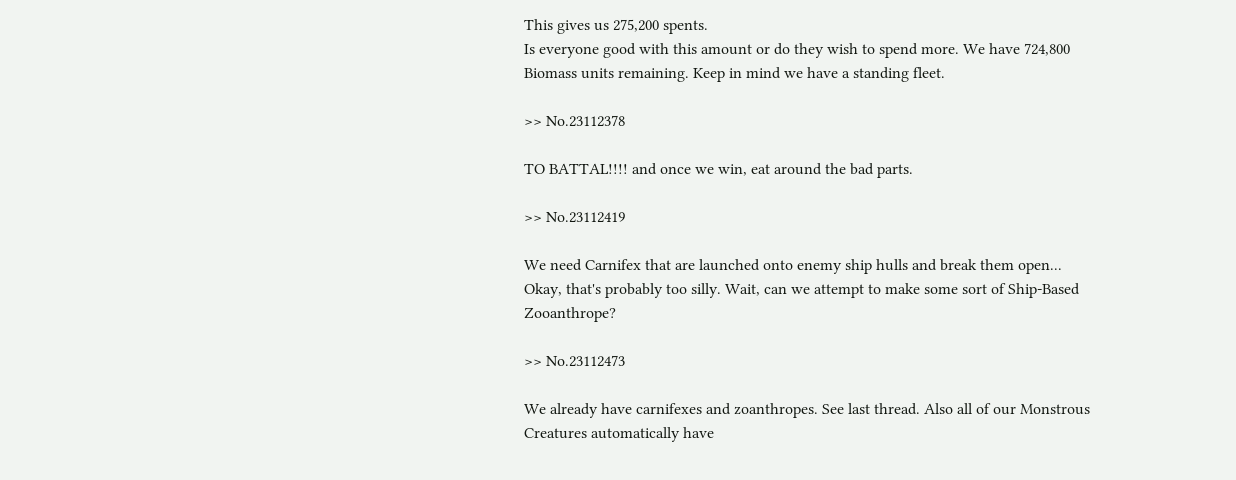This gives us 275,200 spents.
Is everyone good with this amount or do they wish to spend more. We have 724,800 Biomass units remaining. Keep in mind we have a standing fleet.

>> No.23112378

TO BATTAL!!!! and once we win, eat around the bad parts.

>> No.23112419

We need Carnifex that are launched onto enemy ship hulls and break them open...
Okay, that's probably too silly. Wait, can we attempt to make some sort of Ship-Based Zooanthrope?

>> No.23112473

We already have carnifexes and zoanthropes. See last thread. Also all of our Monstrous Creatures automatically have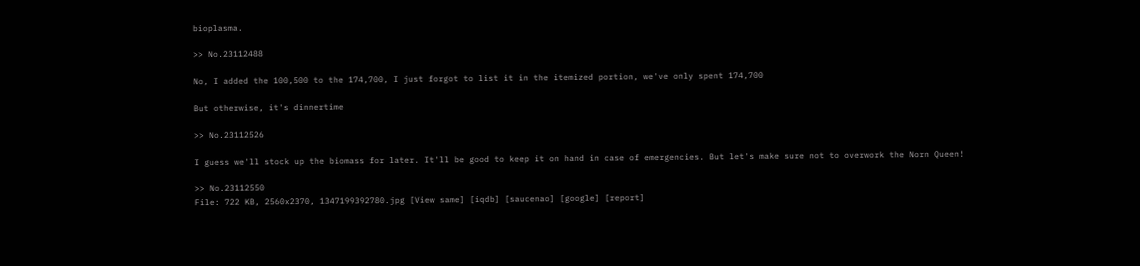bioplasma.

>> No.23112488

No, I added the 100,500 to the 174,700, I just forgot to list it in the itemized portion, we've only spent 174,700

But otherwise, it's dinnertime

>> No.23112526

I guess we'll stock up the biomass for later. It'll be good to keep it on hand in case of emergencies. But let's make sure not to overwork the Norn Queen!

>> No.23112550
File: 722 KB, 2560x2370, 1347199392780.jpg [View same] [iqdb] [saucenao] [google] [report]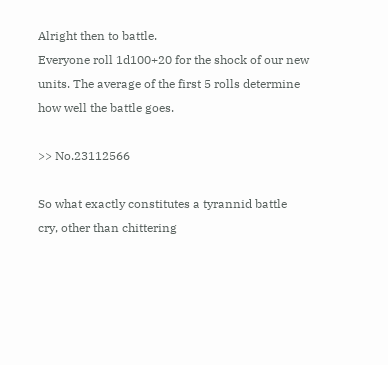Alright then to battle.
Everyone roll 1d100+20 for the shock of our new units. The average of the first 5 rolls determine how well the battle goes.

>> No.23112566

So what exactly constitutes a tyrannid battle cry, other than chittering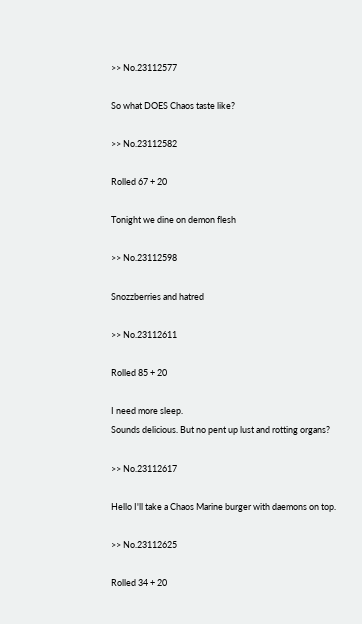>> No.23112577

So what DOES Chaos taste like?

>> No.23112582

Rolled 67 + 20

Tonight we dine on demon flesh

>> No.23112598

Snozzberries and hatred

>> No.23112611

Rolled 85 + 20

I need more sleep.
Sounds delicious. But no pent up lust and rotting organs?

>> No.23112617

Hello I'll take a Chaos Marine burger with daemons on top.

>> No.23112625

Rolled 34 + 20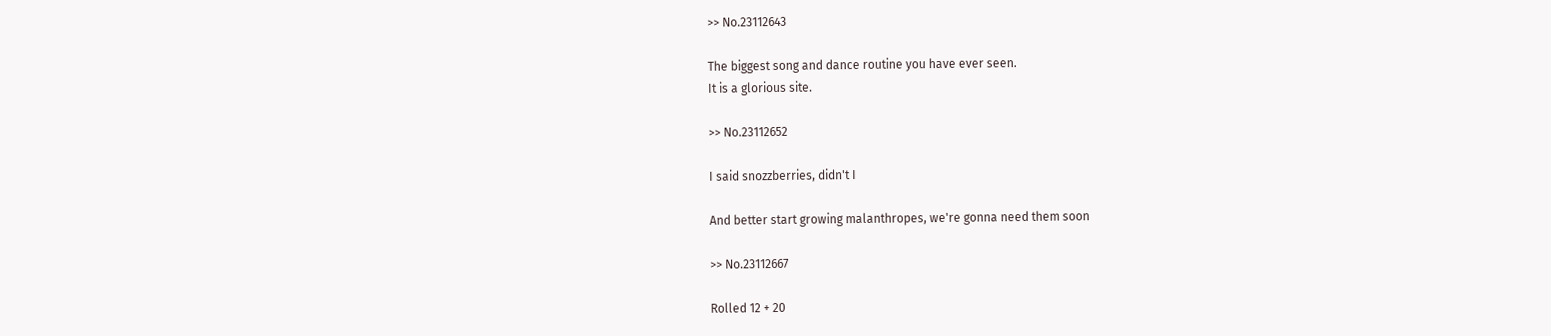>> No.23112643

The biggest song and dance routine you have ever seen.
It is a glorious site.

>> No.23112652

I said snozzberries, didn't I

And better start growing malanthropes, we're gonna need them soon

>> No.23112667

Rolled 12 + 20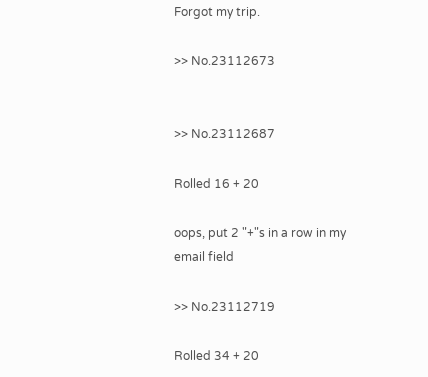Forgot my trip.

>> No.23112673


>> No.23112687

Rolled 16 + 20

oops, put 2 "+"s in a row in my email field

>> No.23112719

Rolled 34 + 20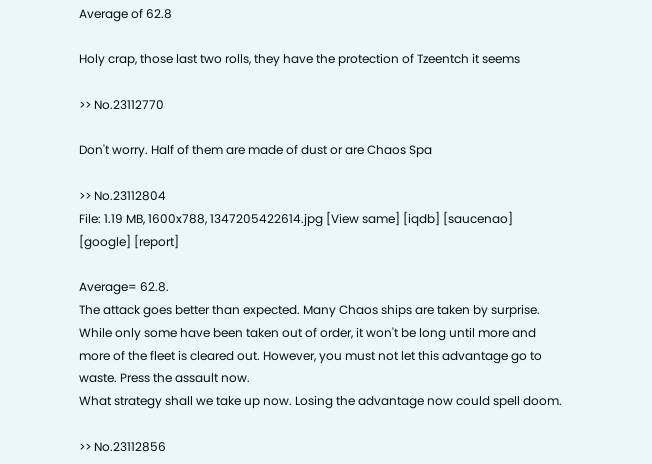Average of 62.8

Holy crap, those last two rolls, they have the protection of Tzeentch it seems

>> No.23112770

Don't worry. Half of them are made of dust or are Chaos Spa

>> No.23112804
File: 1.19 MB, 1600x788, 1347205422614.jpg [View same] [iqdb] [saucenao] [google] [report]

Average= 62.8.
The attack goes better than expected. Many Chaos ships are taken by surprise. While only some have been taken out of order, it won't be long until more and more of the fleet is cleared out. However, you must not let this advantage go to waste. Press the assault now.
What strategy shall we take up now. Losing the advantage now could spell doom.

>> No.23112856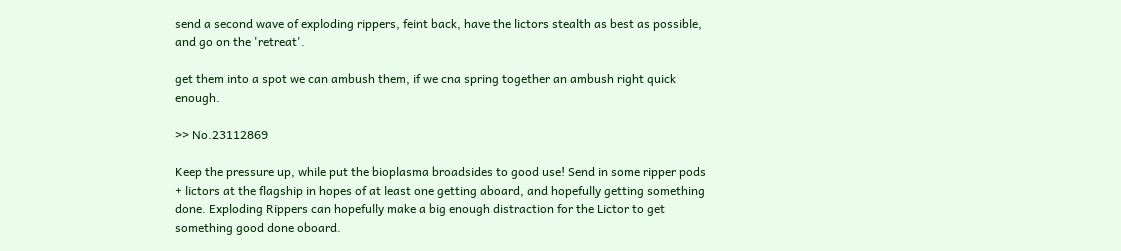send a second wave of exploding rippers, feint back, have the lictors stealth as best as possible, and go on the 'retreat'.

get them into a spot we can ambush them, if we cna spring together an ambush right quick enough.

>> No.23112869

Keep the pressure up, while put the bioplasma broadsides to good use! Send in some ripper pods + lictors at the flagship in hopes of at least one getting aboard, and hopefully getting something done. Exploding Rippers can hopefully make a big enough distraction for the Lictor to get something good done oboard.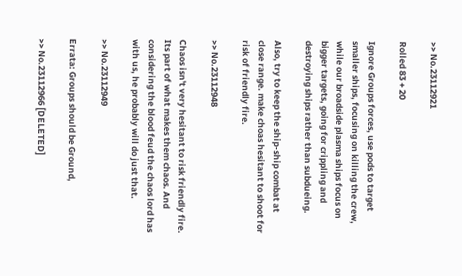>> No.23112921

Rolled 83 + 20

Ignore Groups forces, use pods to target smaller ships, focusing on killing the crew, while our broadside plasma ships focus on bigger targets, going for crippling and destroying ships rather than subdueing.

Also, try to keep the ship-ship combat at close range. make choas hesitant to shoot for risk of friendly fire.

>> No.23112948

Chaos isn't very hesitant to risk friendly fire. Its part of what makes them chaos. And considering the blood feud the chaos lord has with us, he probably will do just that.

>> No.23112949

Errata: Groups should be Ground,

>> No.23112966 [DELETED]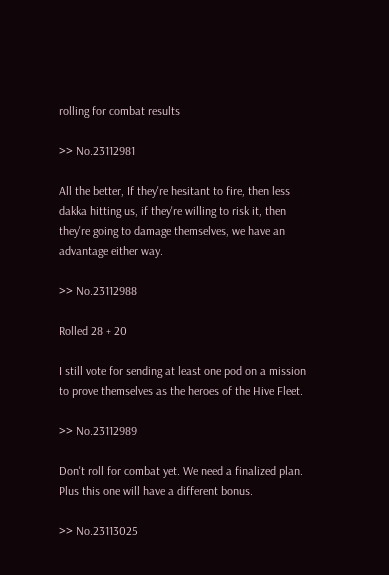rolling for combat results

>> No.23112981

All the better, If they're hesitant to fire, then less dakka hitting us, if they're willing to risk it, then they're going to damage themselves, we have an advantage either way.

>> No.23112988

Rolled 28 + 20

I still vote for sending at least one pod on a mission to prove themselves as the heroes of the Hive Fleet.

>> No.23112989

Don't roll for combat yet. We need a finalized plan.
Plus this one will have a different bonus.

>> No.23113025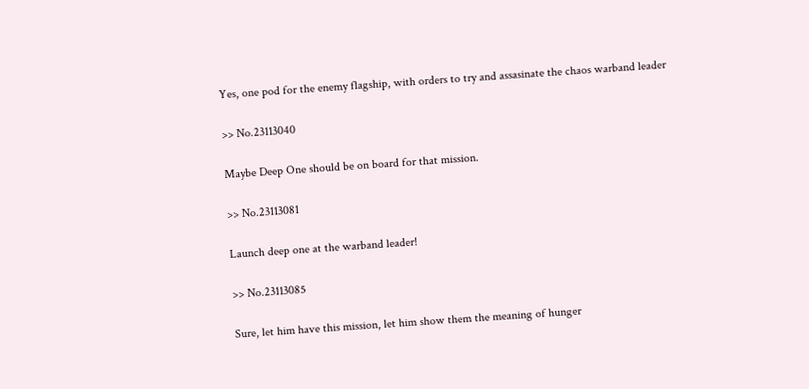Yes, one pod for the enemy flagship, with orders to try and assasinate the chaos warband leader

>> No.23113040

Maybe Deep One should be on board for that mission.

>> No.23113081

Launch deep one at the warband leader!

>> No.23113085

Sure, let him have this mission, let him show them the meaning of hunger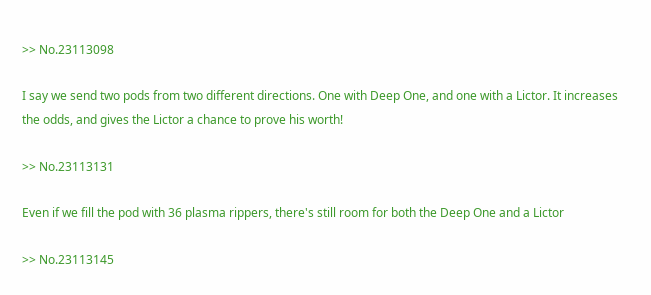>> No.23113098

I say we send two pods from two different directions. One with Deep One, and one with a Lictor. It increases the odds, and gives the Lictor a chance to prove his worth!

>> No.23113131

Even if we fill the pod with 36 plasma rippers, there's still room for both the Deep One and a Lictor

>> No.23113145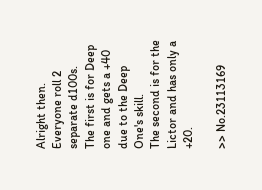Alright then. Everyone roll 2 separate d100s.
The first is for Deep one and gets a +40 due to the Deep One's skill.
The second is for the Lictor and has only a +20.

>> No.23113169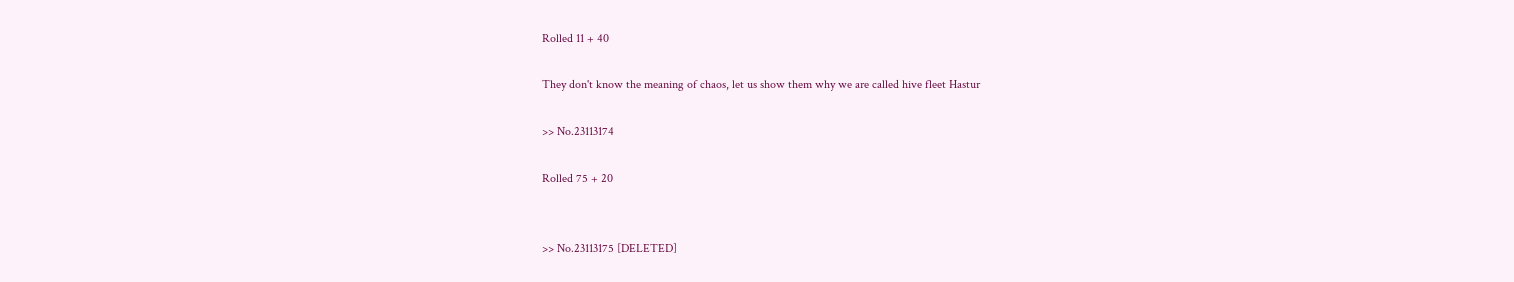Rolled 11 + 40

They don't know the meaning of chaos, let us show them why we are called hive fleet Hastur

>> No.23113174

Rolled 75 + 20


>> No.23113175 [DELETED]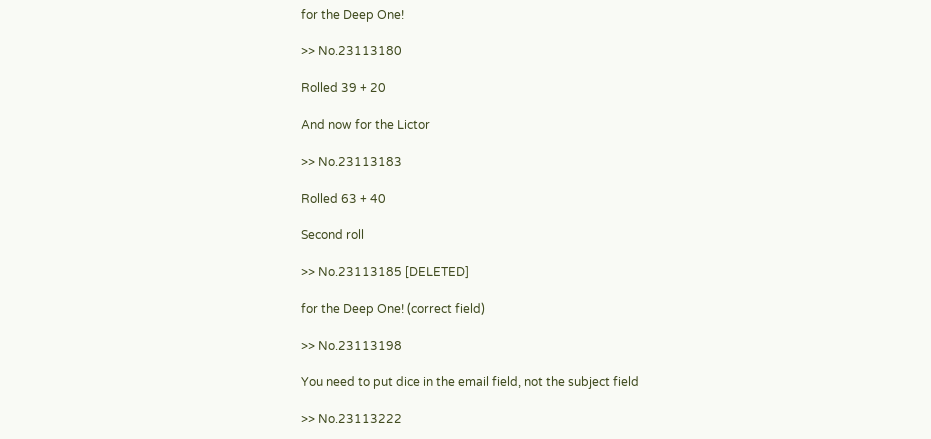for the Deep One!

>> No.23113180

Rolled 39 + 20

And now for the Lictor

>> No.23113183

Rolled 63 + 40

Second roll

>> No.23113185 [DELETED]

for the Deep One! (correct field)

>> No.23113198

You need to put dice in the email field, not the subject field

>> No.23113222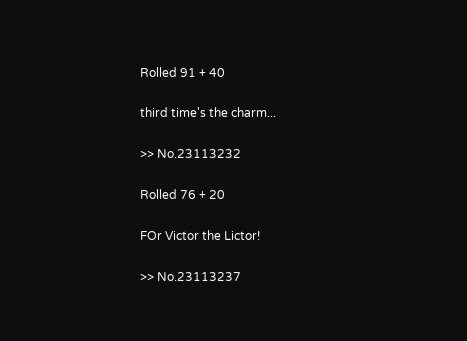Rolled 91 + 40

third time's the charm...

>> No.23113232

Rolled 76 + 20

FOr Victor the Lictor!

>> No.23113237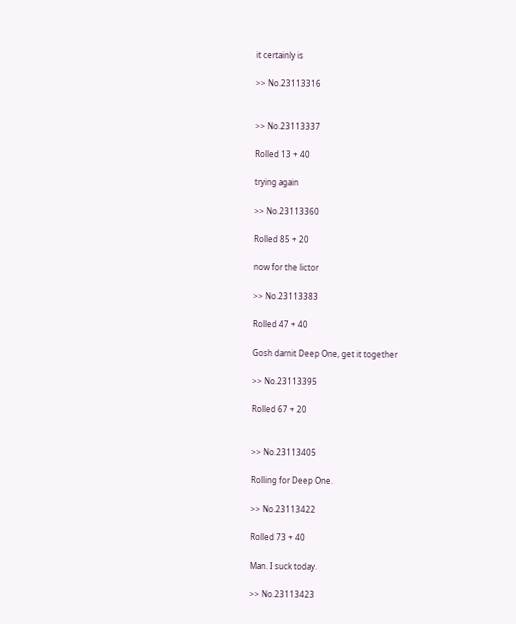it certainly is

>> No.23113316


>> No.23113337

Rolled 13 + 40

trying again

>> No.23113360

Rolled 85 + 20

now for the lictor

>> No.23113383

Rolled 47 + 40

Gosh darnit Deep One, get it together

>> No.23113395

Rolled 67 + 20


>> No.23113405

Rolling for Deep One.

>> No.23113422

Rolled 73 + 40

Man. I suck today.

>> No.23113423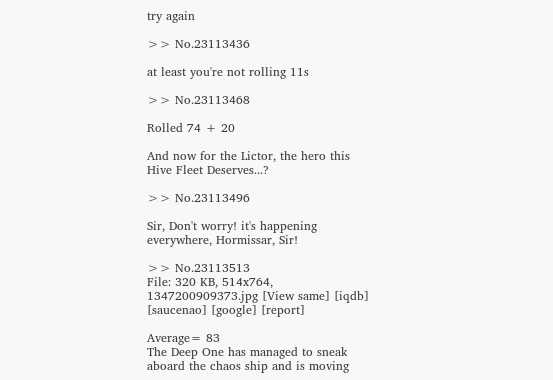try again

>> No.23113436

at least you're not rolling 11s

>> No.23113468

Rolled 74 + 20

And now for the Lictor, the hero this Hive Fleet Deserves...?

>> No.23113496

Sir, Don't worry! it's happening everywhere, Hormissar, Sir!

>> No.23113513
File: 320 KB, 514x764, 1347200909373.jpg [View same] [iqdb] [saucenao] [google] [report]

Average= 83
The Deep One has managed to sneak aboard the chaos ship and is moving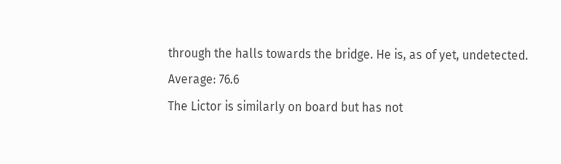through the halls towards the bridge. He is, as of yet, undetected.
Average: 76.6
The Lictor is similarly on board but has not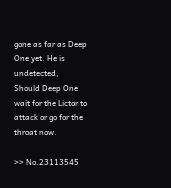gone as far as Deep One yet. He is undetected,
Should Deep One wait for the Lictor to attack or go for the throat now.

>> No.23113545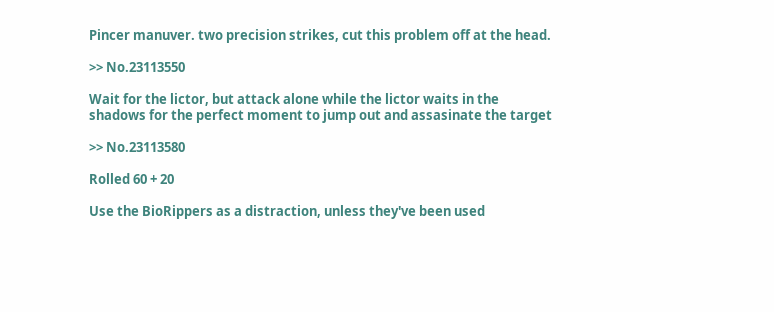Pincer manuver. two precision strikes, cut this problem off at the head.

>> No.23113550

Wait for the lictor, but attack alone while the lictor waits in the shadows for the perfect moment to jump out and assasinate the target

>> No.23113580

Rolled 60 + 20

Use the BioRippers as a distraction, unless they've been used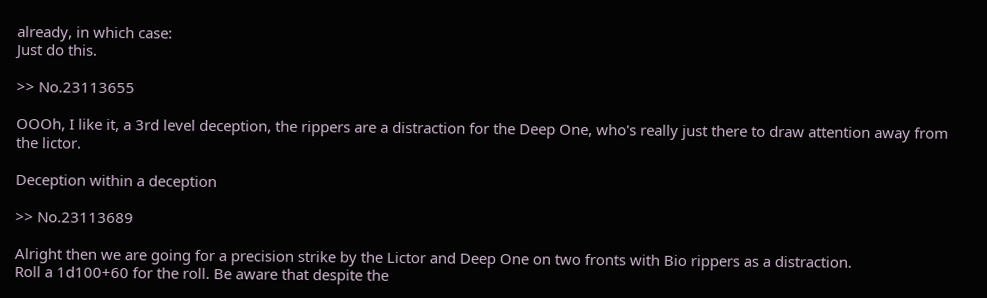already, in which case:
Just do this.

>> No.23113655

OOOh, I like it, a 3rd level deception, the rippers are a distraction for the Deep One, who's really just there to draw attention away from the lictor.

Deception within a deception

>> No.23113689

Alright then we are going for a precision strike by the Lictor and Deep One on two fronts with Bio rippers as a distraction.
Roll a 1d100+60 for the roll. Be aware that despite the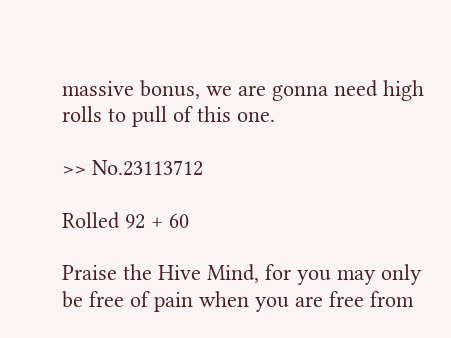massive bonus, we are gonna need high rolls to pull of this one.

>> No.23113712

Rolled 92 + 60

Praise the Hive Mind, for you may only be free of pain when you are free from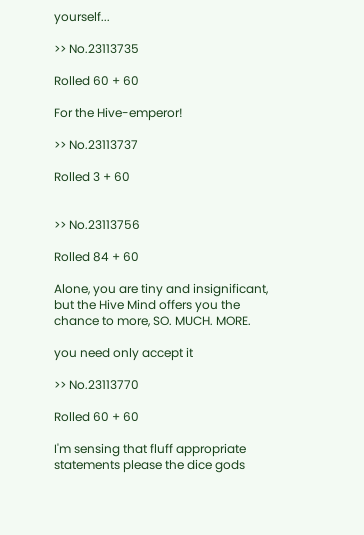yourself...

>> No.23113735

Rolled 60 + 60

For the Hive-emperor!

>> No.23113737

Rolled 3 + 60


>> No.23113756

Rolled 84 + 60

Alone, you are tiny and insignificant, but the Hive Mind offers you the chance to more, SO. MUCH. MORE.

you need only accept it

>> No.23113770

Rolled 60 + 60

I'm sensing that fluff appropriate statements please the dice gods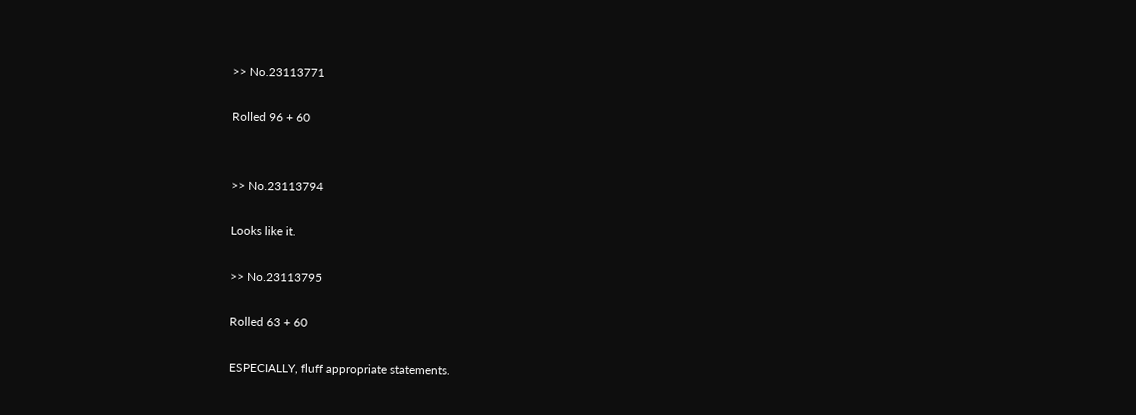>> No.23113771

Rolled 96 + 60


>> No.23113794

Looks like it.

>> No.23113795

Rolled 63 + 60

ESPECIALLY, fluff appropriate statements.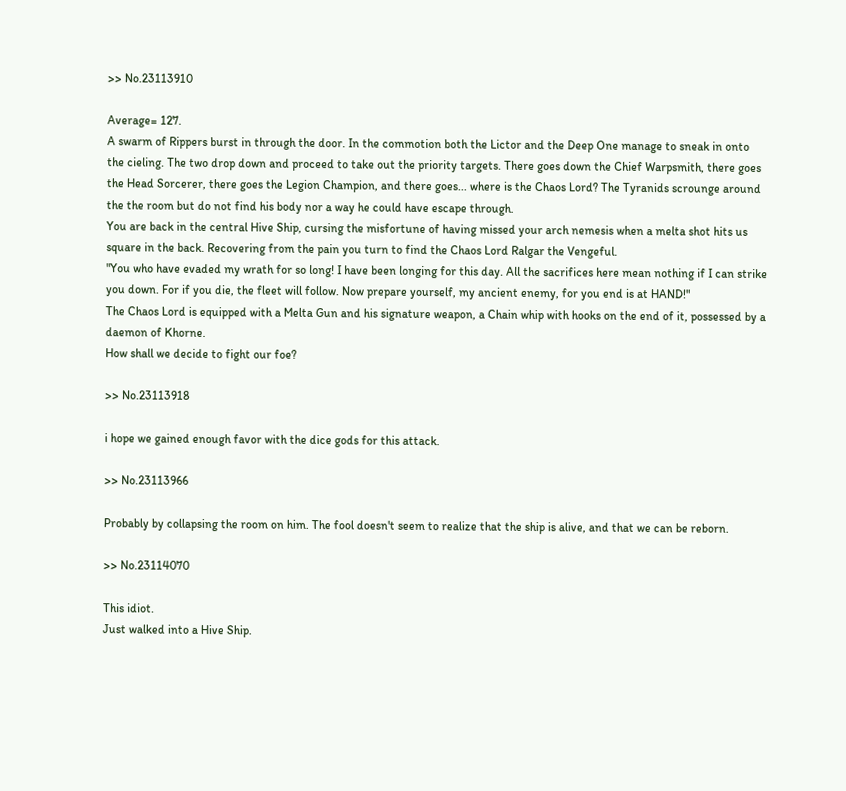>> No.23113910

Average= 127.
A swarm of Rippers burst in through the door. In the commotion both the Lictor and the Deep One manage to sneak in onto the cieling. The two drop down and proceed to take out the priority targets. There goes down the Chief Warpsmith, there goes the Head Sorcerer, there goes the Legion Champion, and there goes... where is the Chaos Lord? The Tyranids scrounge around the the room but do not find his body nor a way he could have escape through.
You are back in the central Hive Ship, cursing the misfortune of having missed your arch nemesis when a melta shot hits us square in the back. Recovering from the pain you turn to find the Chaos Lord Ralgar the Vengeful.
"You who have evaded my wrath for so long! I have been longing for this day. All the sacrifices here mean nothing if I can strike you down. For if you die, the fleet will follow. Now prepare yourself, my ancient enemy, for you end is at HAND!"
The Chaos Lord is equipped with a Melta Gun and his signature weapon, a Chain whip with hooks on the end of it, possessed by a daemon of Khorne.
How shall we decide to fight our foe?

>> No.23113918

i hope we gained enough favor with the dice gods for this attack.

>> No.23113966

Probably by collapsing the room on him. The fool doesn't seem to realize that the ship is alive, and that we can be reborn.

>> No.23114070

This idiot.
Just walked into a Hive Ship.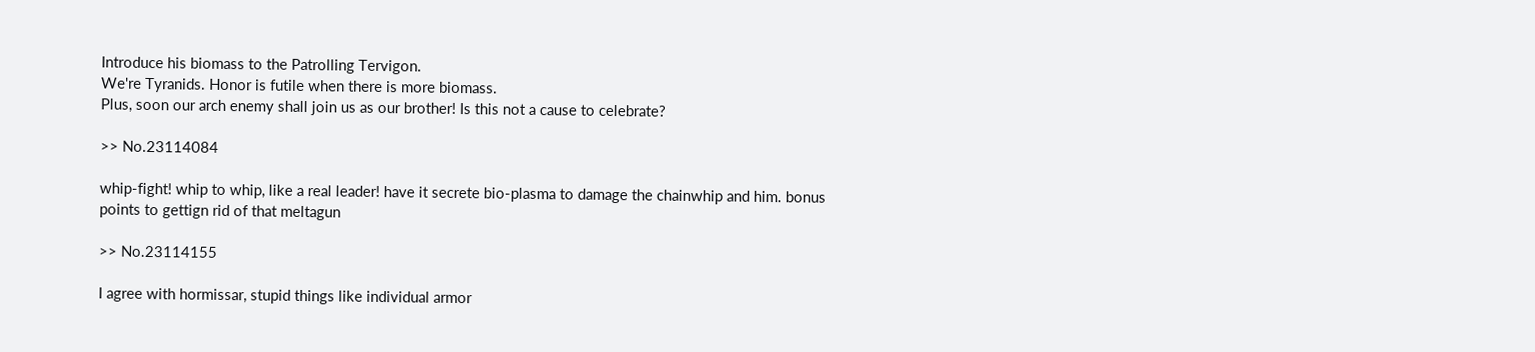Introduce his biomass to the Patrolling Tervigon.
We're Tyranids. Honor is futile when there is more biomass.
Plus, soon our arch enemy shall join us as our brother! Is this not a cause to celebrate?

>> No.23114084

whip-fight! whip to whip, like a real leader! have it secrete bio-plasma to damage the chainwhip and him. bonus points to gettign rid of that meltagun

>> No.23114155

I agree with hormissar, stupid things like individual armor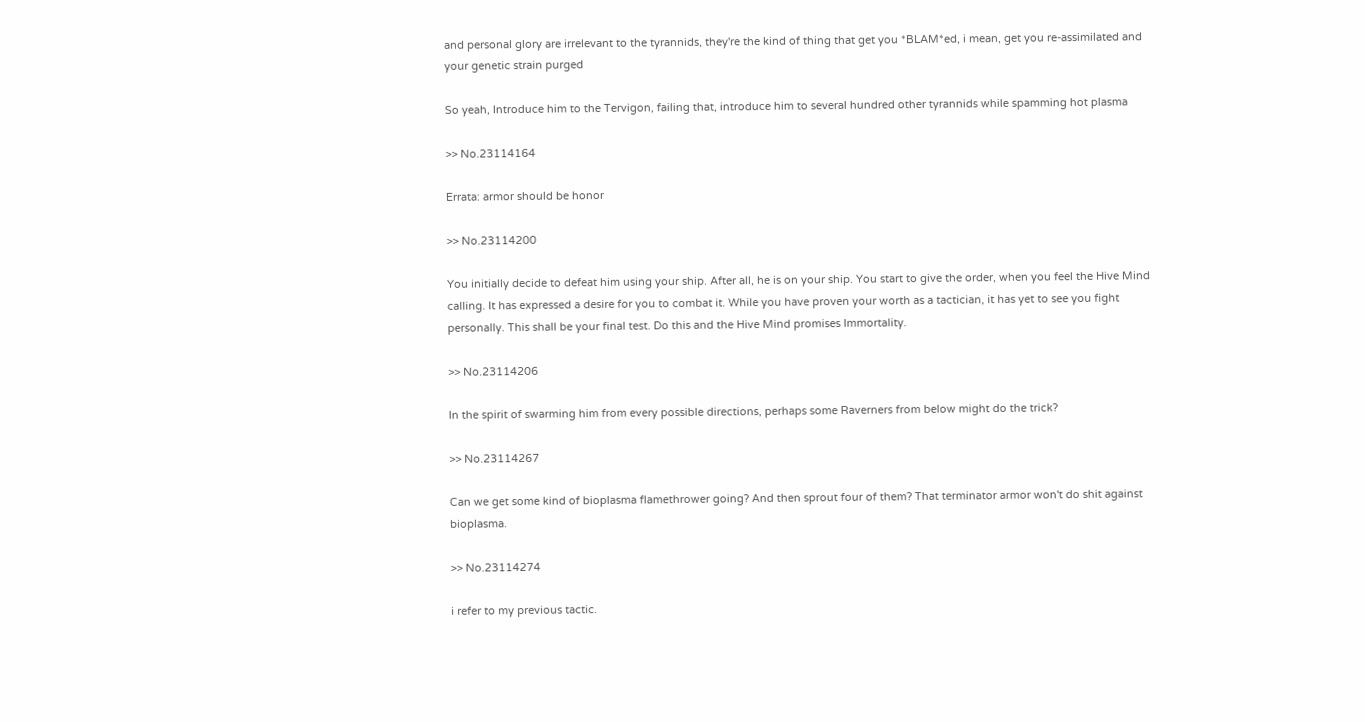and personal glory are irrelevant to the tyrannids, they're the kind of thing that get you *BLAM*ed, i mean, get you re-assimilated and your genetic strain purged

So yeah, Introduce him to the Tervigon, failing that, introduce him to several hundred other tyrannids while spamming hot plasma

>> No.23114164

Errata: armor should be honor

>> No.23114200

You initially decide to defeat him using your ship. After all, he is on your ship. You start to give the order, when you feel the Hive Mind calling. It has expressed a desire for you to combat it. While you have proven your worth as a tactician, it has yet to see you fight personally. This shall be your final test. Do this and the Hive Mind promises Immortality.

>> No.23114206

In the spirit of swarming him from every possible directions, perhaps some Raverners from below might do the trick?

>> No.23114267

Can we get some kind of bioplasma flamethrower going? And then sprout four of them? That terminator armor won't do shit against bioplasma.

>> No.23114274

i refer to my previous tactic.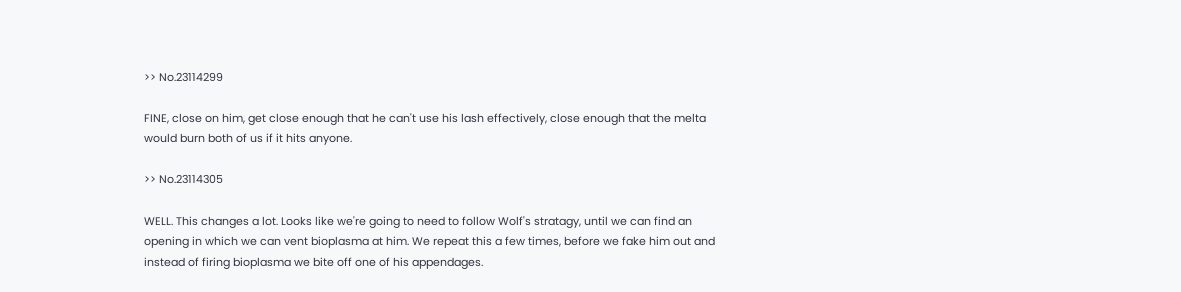>> No.23114299

FINE, close on him, get close enough that he can't use his lash effectively, close enough that the melta would burn both of us if it hits anyone.

>> No.23114305

WELL. This changes a lot. Looks like we're going to need to follow Wolf's stratagy, until we can find an opening in which we can vent bioplasma at him. We repeat this a few times, before we fake him out and instead of firing bioplasma we bite off one of his appendages.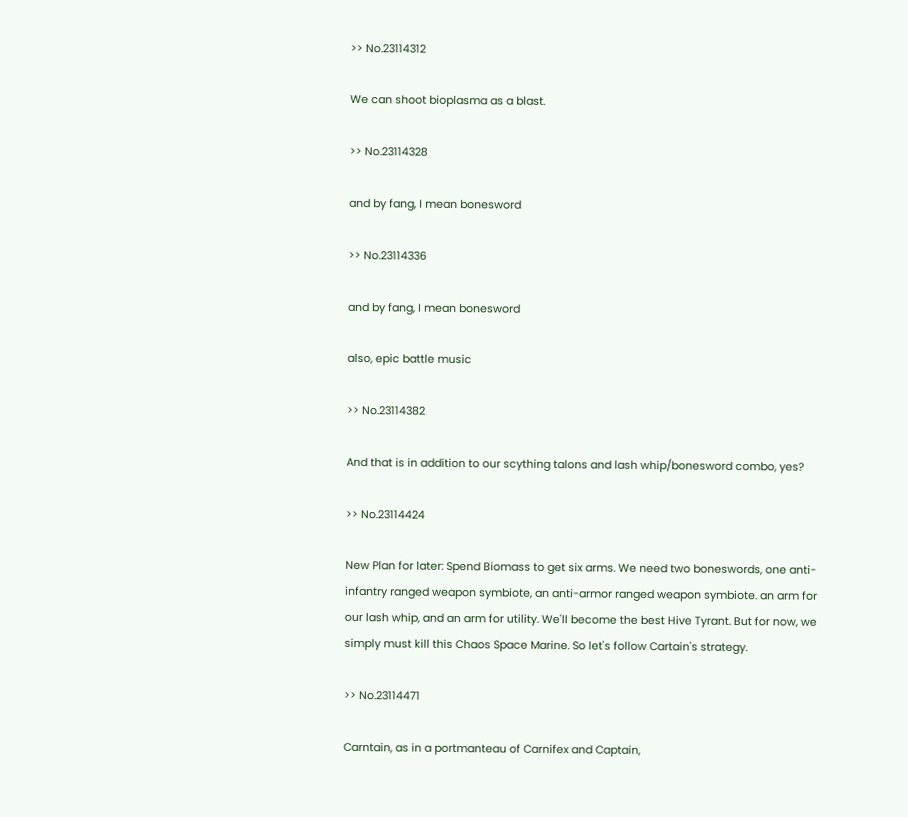>> No.23114312

We can shoot bioplasma as a blast.

>> No.23114328

and by fang, I mean bonesword

>> No.23114336

and by fang, I mean bonesword

also, epic battle music

>> No.23114382

And that is in addition to our scything talons and lash whip/bonesword combo, yes?

>> No.23114424

New Plan for later: Spend Biomass to get six arms. We need two boneswords, one anti-infantry ranged weapon symbiote, an anti-armor ranged weapon symbiote. an arm for our lash whip, and an arm for utility. We'll become the best Hive Tyrant. But for now, we simply must kill this Chaos Space Marine. So let's follow Cartain's strategy.

>> No.23114471

Carntain, as in a portmanteau of Carnifex and Captain,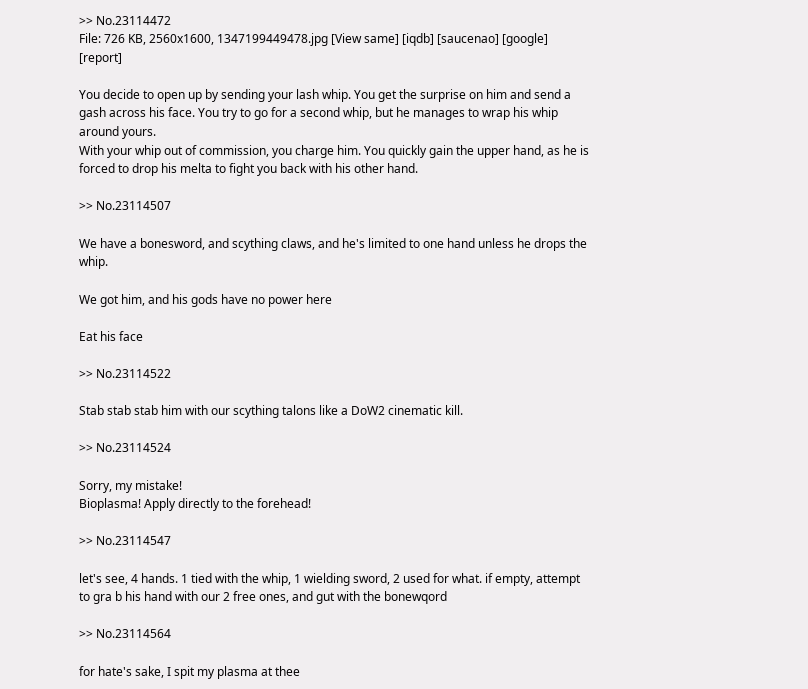>> No.23114472
File: 726 KB, 2560x1600, 1347199449478.jpg [View same] [iqdb] [saucenao] [google] [report]

You decide to open up by sending your lash whip. You get the surprise on him and send a gash across his face. You try to go for a second whip, but he manages to wrap his whip around yours.
With your whip out of commission, you charge him. You quickly gain the upper hand, as he is forced to drop his melta to fight you back with his other hand.

>> No.23114507

We have a bonesword, and scything claws, and he's limited to one hand unless he drops the whip.

We got him, and his gods have no power here

Eat his face

>> No.23114522

Stab stab stab him with our scything talons like a DoW2 cinematic kill.

>> No.23114524

Sorry, my mistake!
Bioplasma! Apply directly to the forehead!

>> No.23114547

let's see, 4 hands. 1 tied with the whip, 1 wielding sword, 2 used for what. if empty, attempt to gra b his hand with our 2 free ones, and gut with the bonewqord

>> No.23114564

for hate's sake, I spit my plasma at thee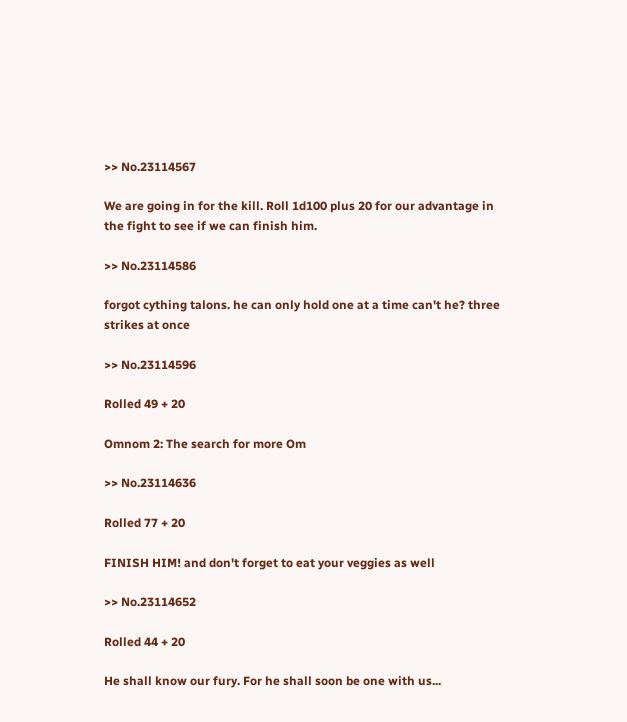>> No.23114567

We are going in for the kill. Roll 1d100 plus 20 for our advantage in the fight to see if we can finish him.

>> No.23114586

forgot cything talons. he can only hold one at a time can't he? three strikes at once

>> No.23114596

Rolled 49 + 20

Omnom 2: The search for more Om

>> No.23114636

Rolled 77 + 20

FINISH HIM! and don't forget to eat your veggies as well

>> No.23114652

Rolled 44 + 20

He shall know our fury. For he shall soon be one with us...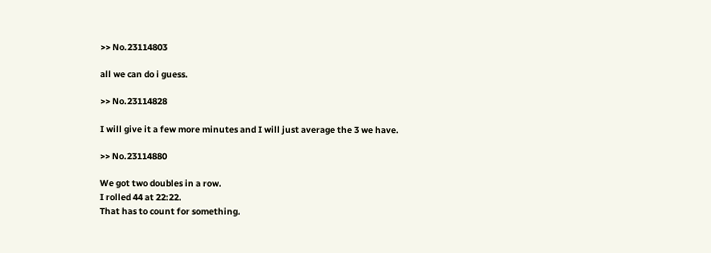>> No.23114803

all we can do i guess.

>> No.23114828

I will give it a few more minutes and I will just average the 3 we have.

>> No.23114880

We got two doubles in a row.
I rolled 44 at 22:22.
That has to count for something.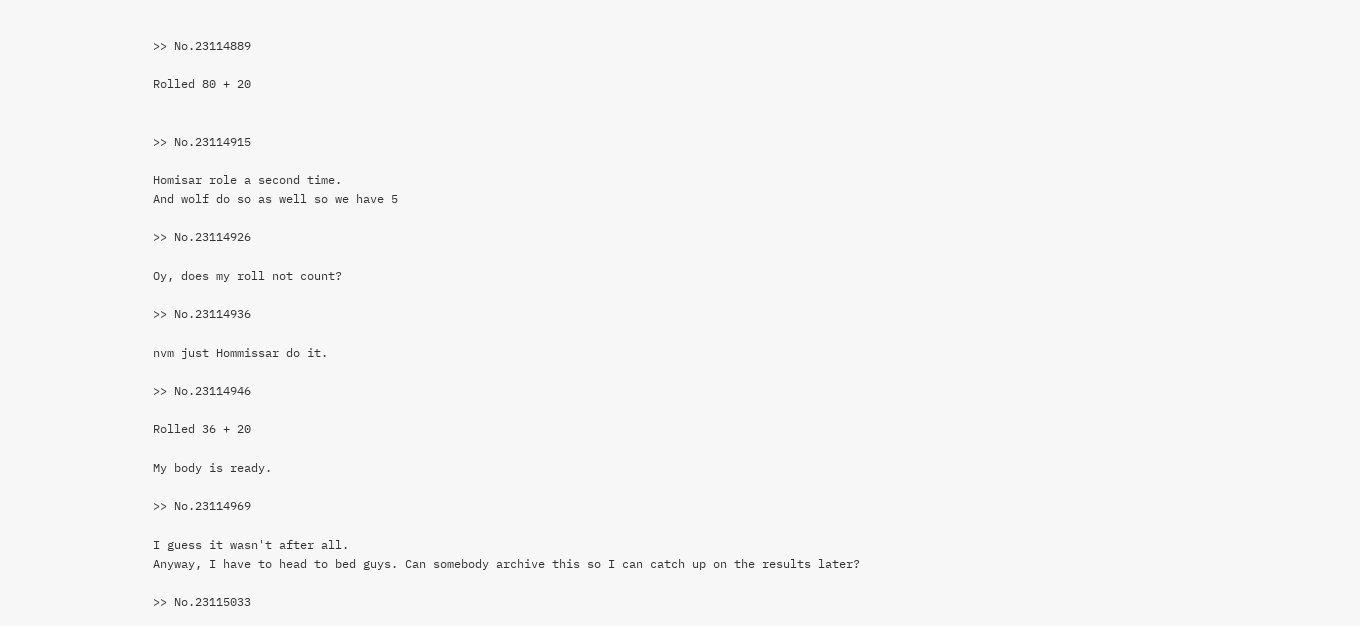>> No.23114889

Rolled 80 + 20


>> No.23114915

Homisar role a second time.
And wolf do so as well so we have 5

>> No.23114926

Oy, does my roll not count?

>> No.23114936

nvm just Hommissar do it.

>> No.23114946

Rolled 36 + 20

My body is ready.

>> No.23114969

I guess it wasn't after all.
Anyway, I have to head to bed guys. Can somebody archive this so I can catch up on the results later?

>> No.23115033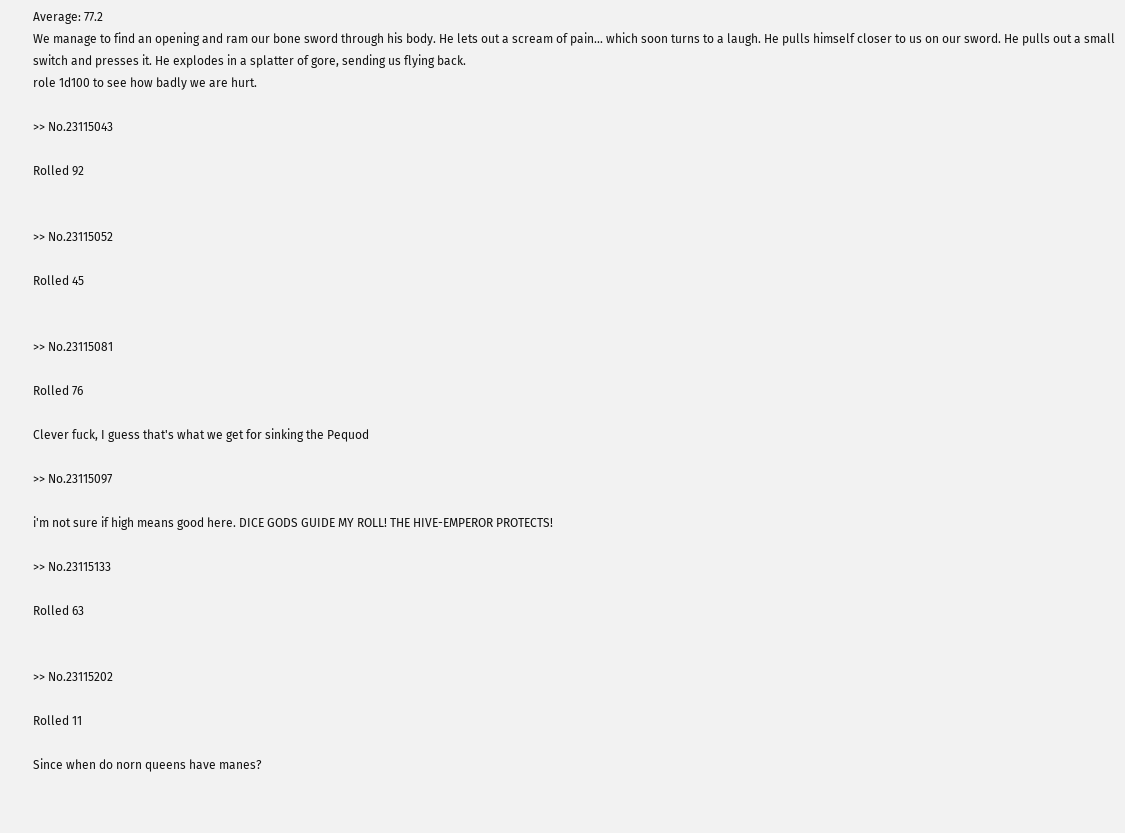Average: 77.2
We manage to find an opening and ram our bone sword through his body. He lets out a scream of pain... which soon turns to a laugh. He pulls himself closer to us on our sword. He pulls out a small switch and presses it. He explodes in a splatter of gore, sending us flying back.
role 1d100 to see how badly we are hurt.

>> No.23115043

Rolled 92


>> No.23115052

Rolled 45


>> No.23115081

Rolled 76

Clever fuck, I guess that's what we get for sinking the Pequod

>> No.23115097

i'm not sure if high means good here. DICE GODS GUIDE MY ROLL! THE HIVE-EMPEROR PROTECTS!

>> No.23115133

Rolled 63


>> No.23115202

Rolled 11

Since when do norn queens have manes?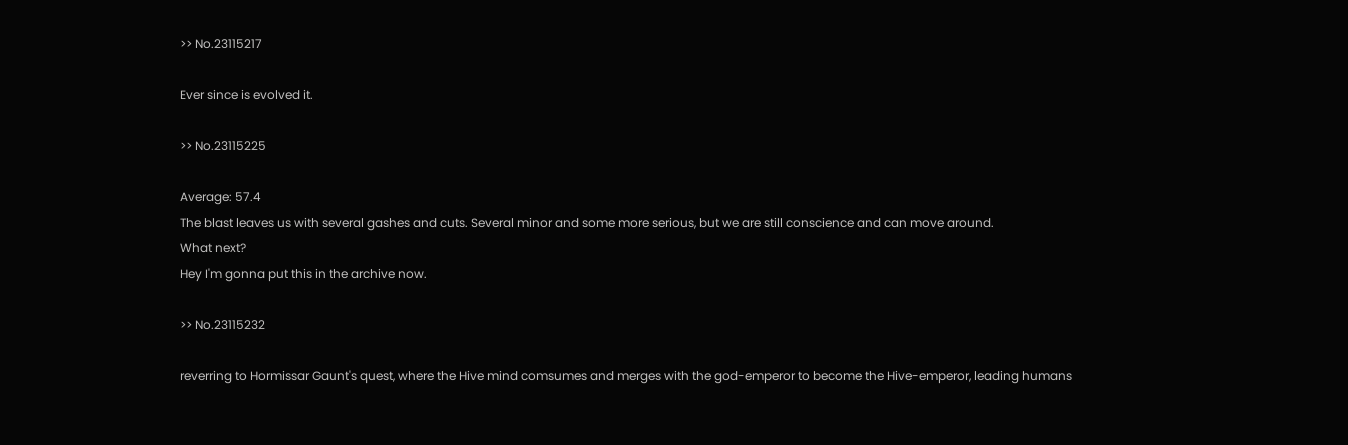>> No.23115217

Ever since is evolved it.

>> No.23115225

Average: 57.4
The blast leaves us with several gashes and cuts. Several minor and some more serious, but we are still conscience and can move around.
What next?
Hey I'm gonna put this in the archive now.

>> No.23115232

reverring to Hormissar Gaunt's quest, where the Hive mind comsumes and merges with the god-emperor to become the Hive-emperor, leading humans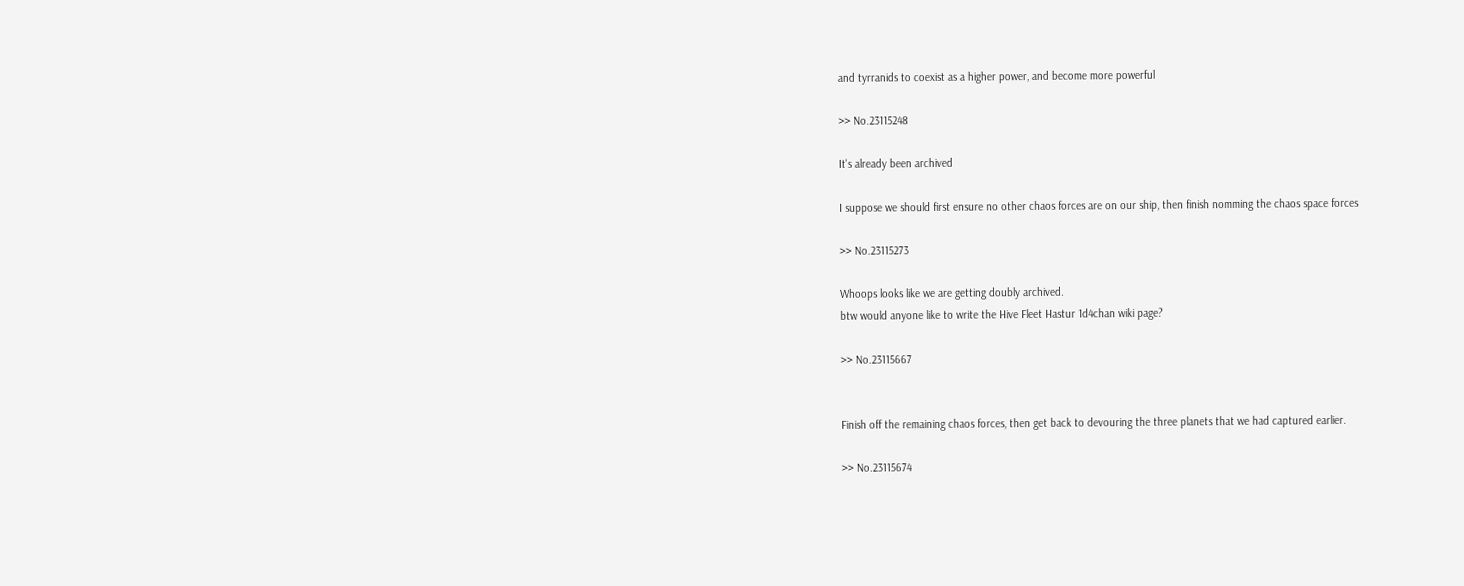and tyrranids to coexist as a higher power, and become more powerful

>> No.23115248

It's already been archived

I suppose we should first ensure no other chaos forces are on our ship, then finish nomming the chaos space forces

>> No.23115273

Whoops looks like we are getting doubly archived.
btw would anyone like to write the Hive Fleet Hastur 1d4chan wiki page?

>> No.23115667


Finish off the remaining chaos forces, then get back to devouring the three planets that we had captured earlier.

>> No.23115674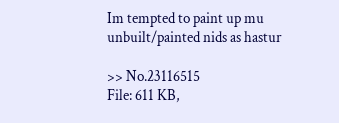Im tempted to paint up mu unbuilt/painted nids as hastur

>> No.23116515
File: 611 KB,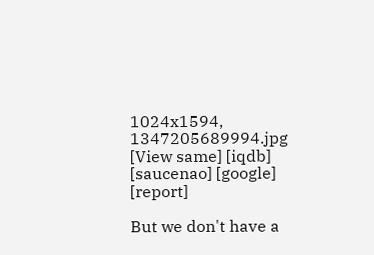1024x1594, 1347205689994.jpg [View same] [iqdb] [saucenao] [google] [report]

But we don't have a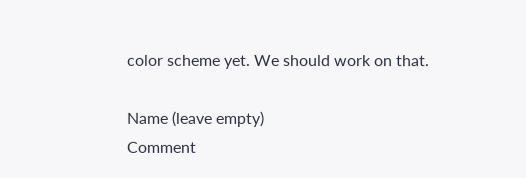color scheme yet. We should work on that.

Name (leave empty)
Comment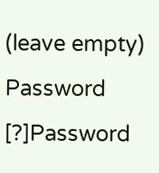(leave empty)
Password [?]Password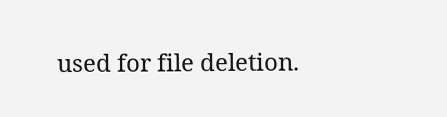used for file deletion.